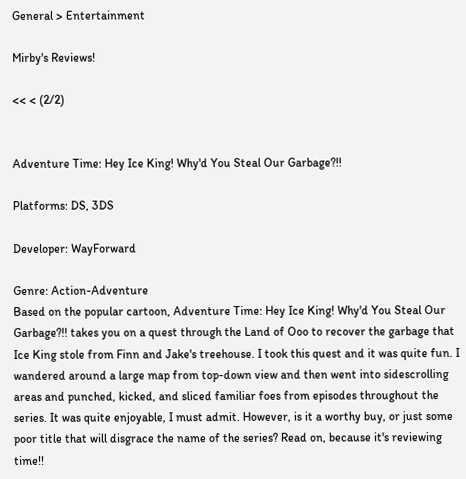General > Entertainment

Mirby's Reviews!

<< < (2/2)


Adventure Time: Hey Ice King! Why'd You Steal Our Garbage?!!

Platforms: DS, 3DS

Developer: WayForward

Genre: Action-Adventure
Based on the popular cartoon, Adventure Time: Hey Ice King! Why'd You Steal Our Garbage?!! takes you on a quest through the Land of Ooo to recover the garbage that Ice King stole from Finn and Jake's treehouse. I took this quest and it was quite fun. I wandered around a large map from top-down view and then went into sidescrolling areas and punched, kicked, and sliced familiar foes from episodes throughout the series. It was quite enjoyable, I must admit. However, is it a worthy buy, or just some poor title that will disgrace the name of the series? Read on, because it's reviewing time!!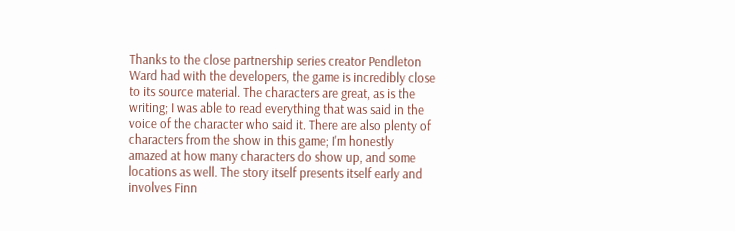Thanks to the close partnership series creator Pendleton Ward had with the developers, the game is incredibly close to its source material. The characters are great, as is the writing; I was able to read everything that was said in the voice of the character who said it. There are also plenty of characters from the show in this game; I'm honestly amazed at how many characters do show up, and some locations as well. The story itself presents itself early and involves Finn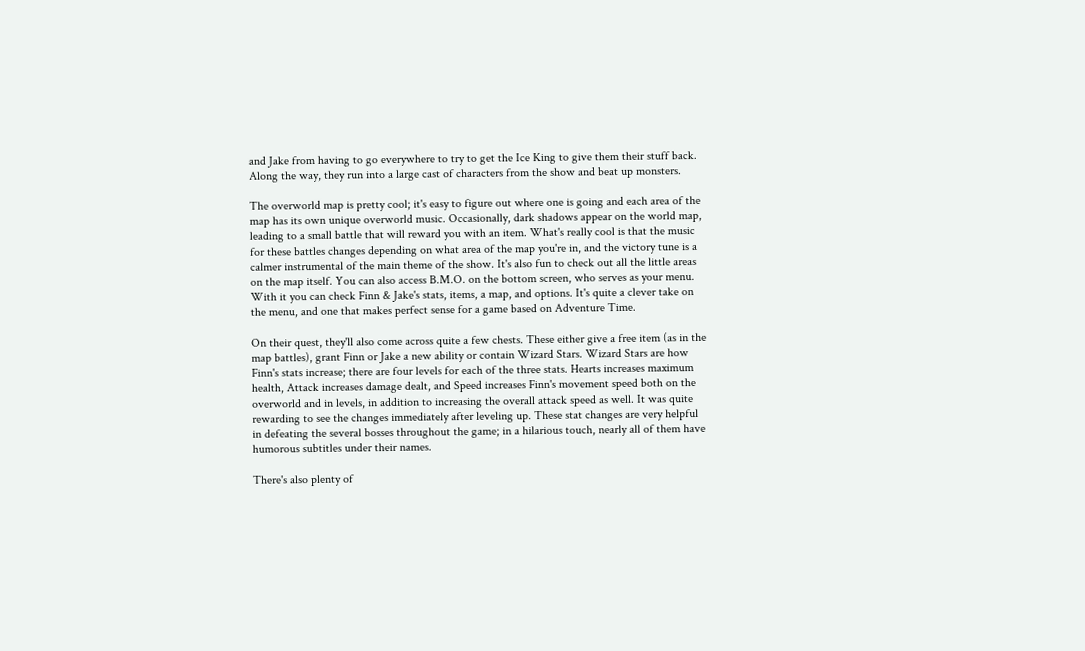and Jake from having to go everywhere to try to get the Ice King to give them their stuff back. Along the way, they run into a large cast of characters from the show and beat up monsters.

The overworld map is pretty cool; it's easy to figure out where one is going and each area of the map has its own unique overworld music. Occasionally, dark shadows appear on the world map, leading to a small battle that will reward you with an item. What's really cool is that the music for these battles changes depending on what area of the map you're in, and the victory tune is a calmer instrumental of the main theme of the show. It's also fun to check out all the little areas on the map itself. You can also access B.M.O. on the bottom screen, who serves as your menu. With it you can check Finn & Jake's stats, items, a map, and options. It's quite a clever take on the menu, and one that makes perfect sense for a game based on Adventure Time.

On their quest, they'll also come across quite a few chests. These either give a free item (as in the map battles), grant Finn or Jake a new ability or contain Wizard Stars. Wizard Stars are how Finn's stats increase; there are four levels for each of the three stats. Hearts increases maximum health, Attack increases damage dealt, and Speed increases Finn's movement speed both on the overworld and in levels, in addition to increasing the overall attack speed as well. It was quite rewarding to see the changes immediately after leveling up. These stat changes are very helpful in defeating the several bosses throughout the game; in a hilarious touch, nearly all of them have humorous subtitles under their names.

There's also plenty of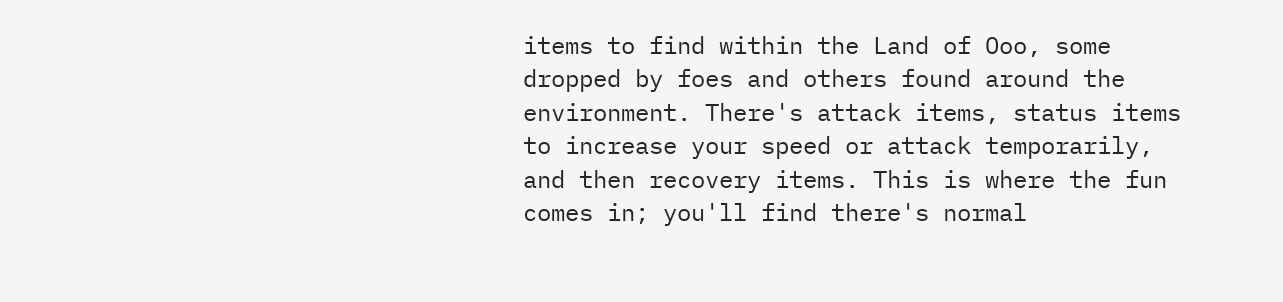items to find within the Land of Ooo, some dropped by foes and others found around the environment. There's attack items, status items to increase your speed or attack temporarily, and then recovery items. This is where the fun comes in; you'll find there's normal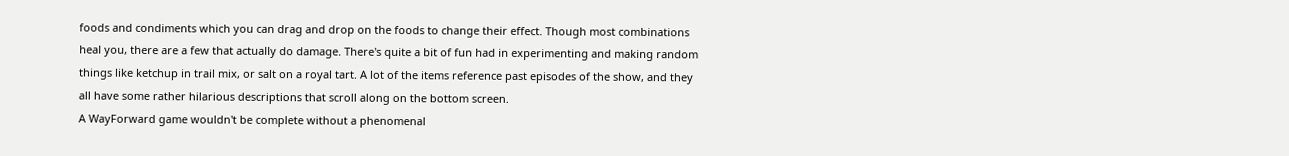foods and condiments which you can drag and drop on the foods to change their effect. Though most combinations heal you, there are a few that actually do damage. There's quite a bit of fun had in experimenting and making random things like ketchup in trail mix, or salt on a royal tart. A lot of the items reference past episodes of the show, and they all have some rather hilarious descriptions that scroll along on the bottom screen.
A WayForward game wouldn't be complete without a phenomenal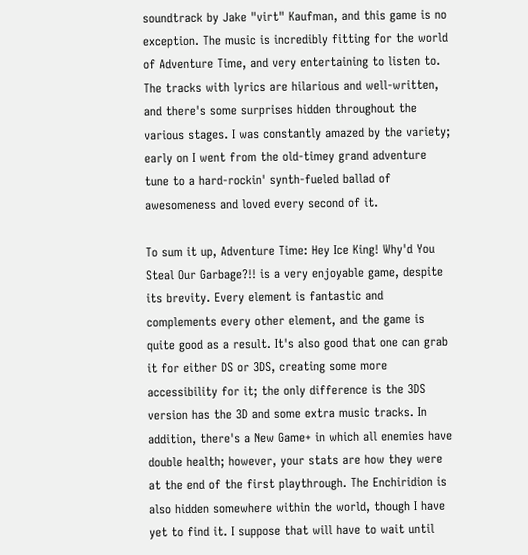soundtrack by Jake "virt" Kaufman, and this game is no exception. The music is incredibly fitting for the world of Adventure Time, and very entertaining to listen to. The tracks with lyrics are hilarious and well-written, and there's some surprises hidden throughout the various stages. I was constantly amazed by the variety; early on I went from the old-timey grand adventure tune to a hard-rockin' synth-fueled ballad of awesomeness and loved every second of it.

To sum it up, Adventure Time: Hey Ice King! Why'd You Steal Our Garbage?!! is a very enjoyable game, despite its brevity. Every element is fantastic and complements every other element, and the game is quite good as a result. It's also good that one can grab it for either DS or 3DS, creating some more accessibility for it; the only difference is the 3DS version has the 3D and some extra music tracks. In addition, there's a New Game+ in which all enemies have double health; however, your stats are how they were at the end of the first playthrough. The Enchiridion is also hidden somewhere within the world, though I have yet to find it. I suppose that will have to wait until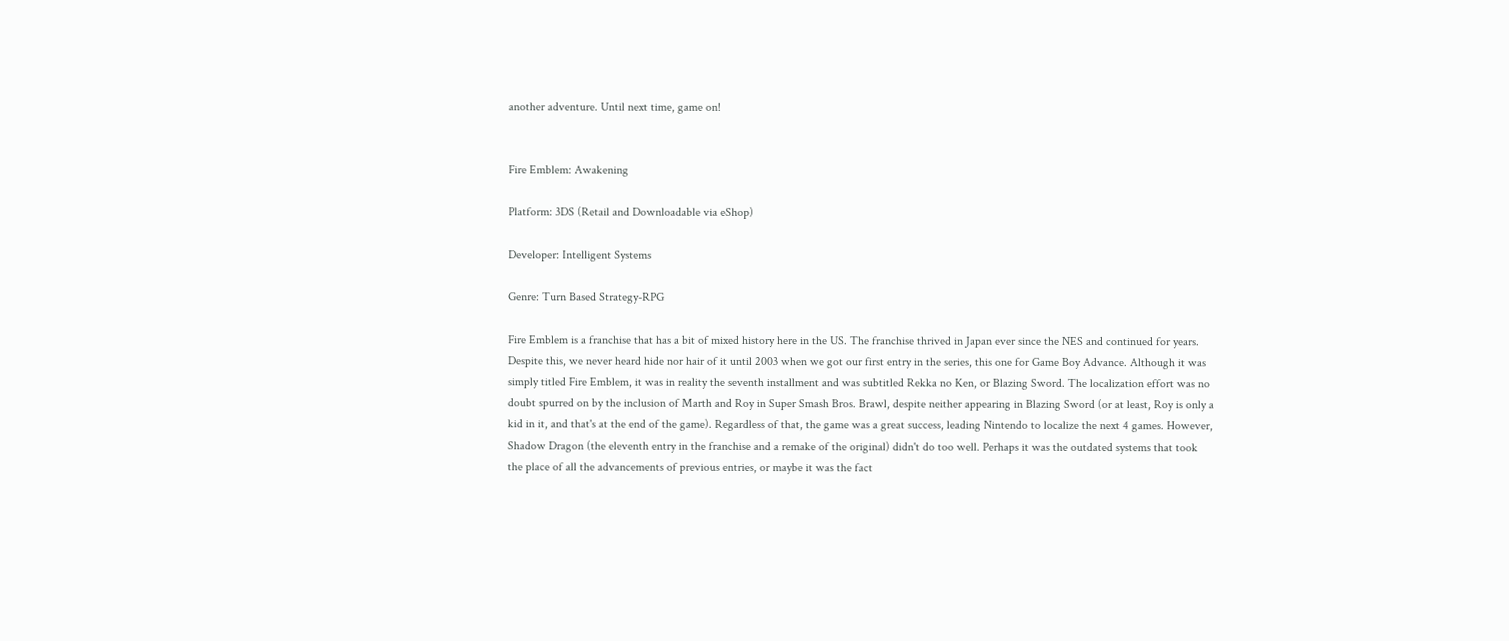another adventure. Until next time, game on!


Fire Emblem: Awakening

Platform: 3DS (Retail and Downloadable via eShop)

Developer: Intelligent Systems

Genre: Turn Based Strategy-RPG

Fire Emblem is a franchise that has a bit of mixed history here in the US. The franchise thrived in Japan ever since the NES and continued for years. Despite this, we never heard hide nor hair of it until 2003 when we got our first entry in the series, this one for Game Boy Advance. Although it was simply titled Fire Emblem, it was in reality the seventh installment and was subtitled Rekka no Ken, or Blazing Sword. The localization effort was no doubt spurred on by the inclusion of Marth and Roy in Super Smash Bros. Brawl, despite neither appearing in Blazing Sword (or at least, Roy is only a kid in it, and that's at the end of the game). Regardless of that, the game was a great success, leading Nintendo to localize the next 4 games. However, Shadow Dragon (the eleventh entry in the franchise and a remake of the original) didn't do too well. Perhaps it was the outdated systems that took the place of all the advancements of previous entries, or maybe it was the fact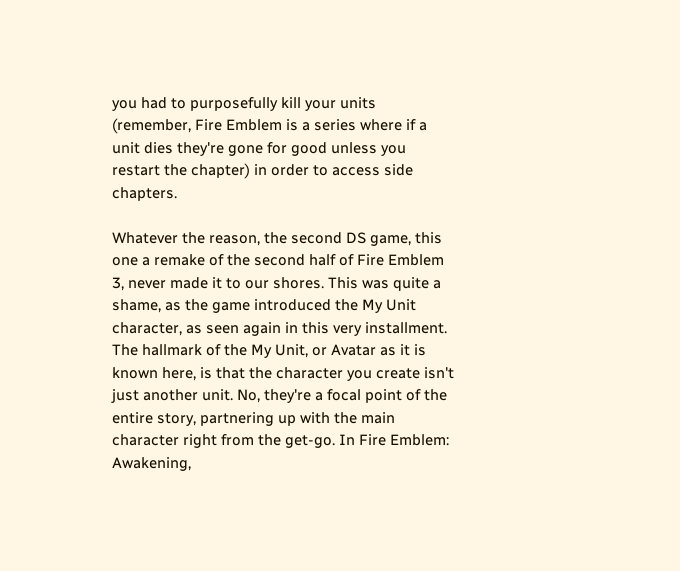you had to purposefully kill your units (remember, Fire Emblem is a series where if a unit dies they're gone for good unless you restart the chapter) in order to access side chapters.

Whatever the reason, the second DS game, this one a remake of the second half of Fire Emblem 3, never made it to our shores. This was quite a shame, as the game introduced the My Unit character, as seen again in this very installment. The hallmark of the My Unit, or Avatar as it is known here, is that the character you create isn't just another unit. No, they're a focal point of the entire story, partnering up with the main character right from the get-go. In Fire Emblem: Awakening,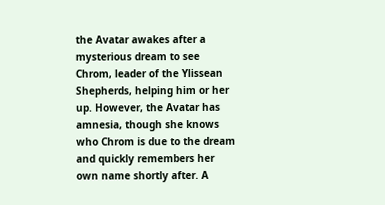the Avatar awakes after a mysterious dream to see Chrom, leader of the Ylissean Shepherds, helping him or her up. However, the Avatar has amnesia, though she knows who Chrom is due to the dream and quickly remembers her own name shortly after. A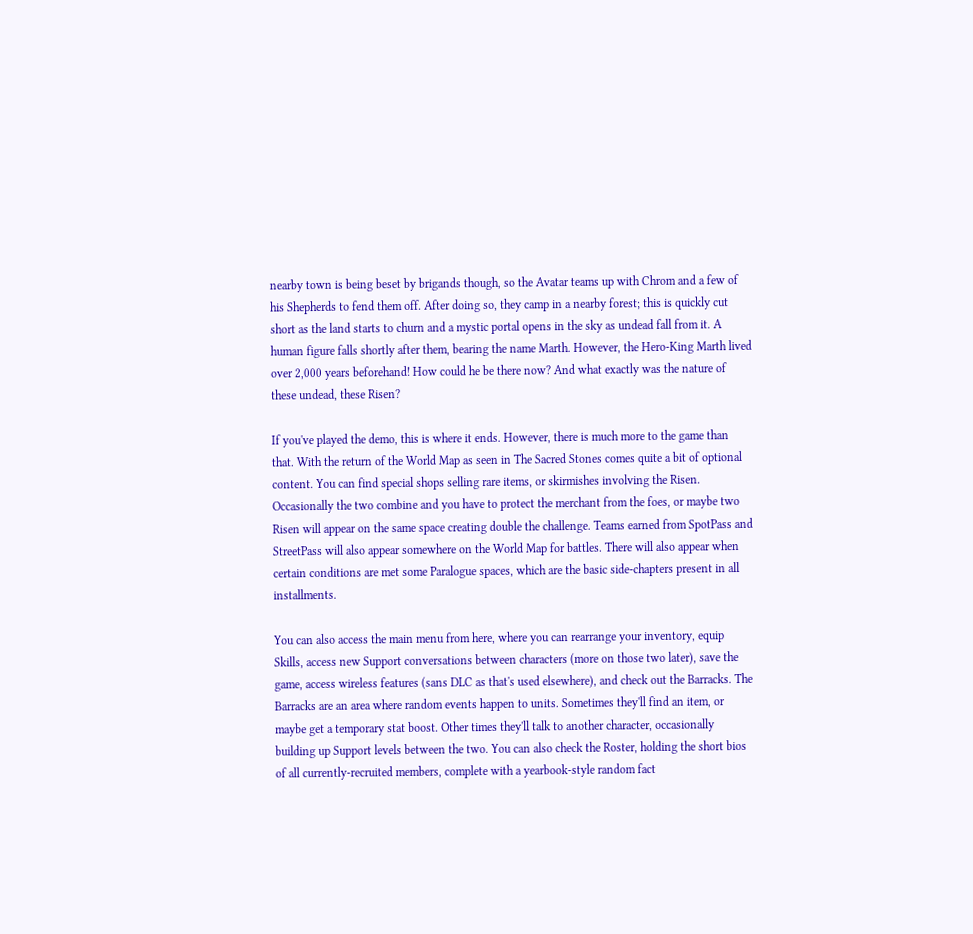nearby town is being beset by brigands though, so the Avatar teams up with Chrom and a few of his Shepherds to fend them off. After doing so, they camp in a nearby forest; this is quickly cut short as the land starts to churn and a mystic portal opens in the sky as undead fall from it. A human figure falls shortly after them, bearing the name Marth. However, the Hero-King Marth lived over 2,000 years beforehand! How could he be there now? And what exactly was the nature of these undead, these Risen?

If you've played the demo, this is where it ends. However, there is much more to the game than that. With the return of the World Map as seen in The Sacred Stones comes quite a bit of optional content. You can find special shops selling rare items, or skirmishes involving the Risen. Occasionally the two combine and you have to protect the merchant from the foes, or maybe two Risen will appear on the same space creating double the challenge. Teams earned from SpotPass and StreetPass will also appear somewhere on the World Map for battles. There will also appear when certain conditions are met some Paralogue spaces, which are the basic side-chapters present in all installments.

You can also access the main menu from here, where you can rearrange your inventory, equip Skills, access new Support conversations between characters (more on those two later), save the game, access wireless features (sans DLC as that's used elsewhere), and check out the Barracks. The Barracks are an area where random events happen to units. Sometimes they'll find an item, or maybe get a temporary stat boost. Other times they'll talk to another character, occasionally building up Support levels between the two. You can also check the Roster, holding the short bios of all currently-recruited members, complete with a yearbook-style random fact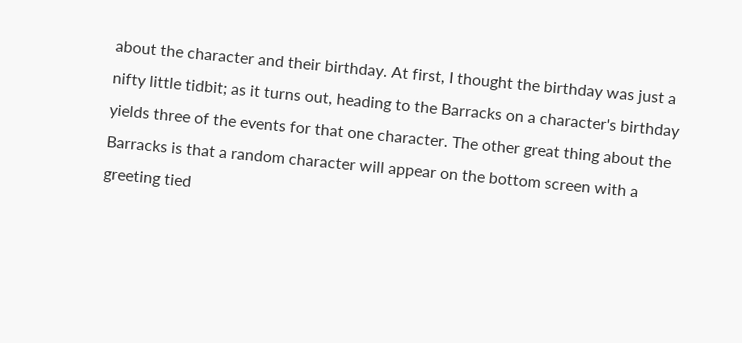about the character and their birthday. At first, I thought the birthday was just a nifty little tidbit; as it turns out, heading to the Barracks on a character's birthday yields three of the events for that one character. The other great thing about the Barracks is that a random character will appear on the bottom screen with a greeting tied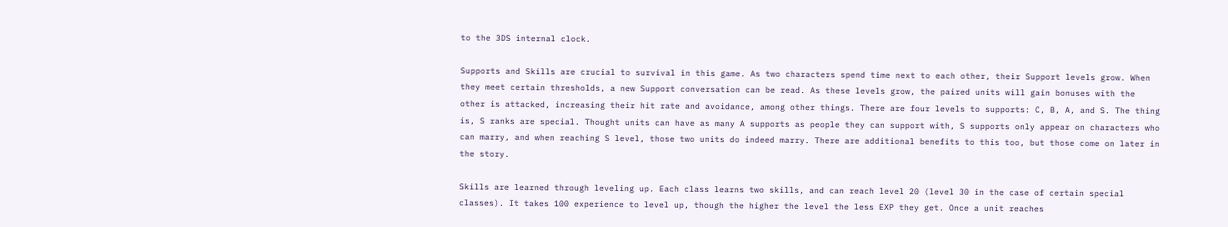to the 3DS internal clock.

Supports and Skills are crucial to survival in this game. As two characters spend time next to each other, their Support levels grow. When they meet certain thresholds, a new Support conversation can be read. As these levels grow, the paired units will gain bonuses with the other is attacked, increasing their hit rate and avoidance, among other things. There are four levels to supports: C, B, A, and S. The thing is, S ranks are special. Thought units can have as many A supports as people they can support with, S supports only appear on characters who can marry, and when reaching S level, those two units do indeed marry. There are additional benefits to this too, but those come on later in the story.

Skills are learned through leveling up. Each class learns two skills, and can reach level 20 (level 30 in the case of certain special classes). It takes 100 experience to level up, though the higher the level the less EXP they get. Once a unit reaches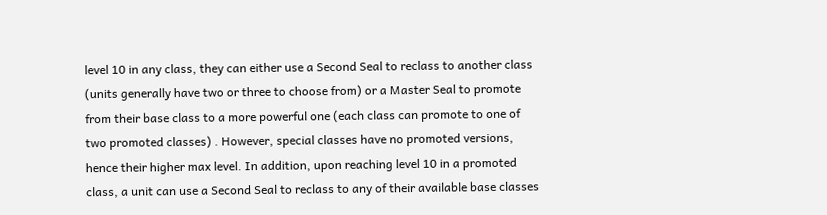level 10 in any class, they can either use a Second Seal to reclass to another class (units generally have two or three to choose from) or a Master Seal to promote from their base class to a more powerful one (each class can promote to one of two promoted classes) . However, special classes have no promoted versions, hence their higher max level. In addition, upon reaching level 10 in a promoted class, a unit can use a Second Seal to reclass to any of their available base classes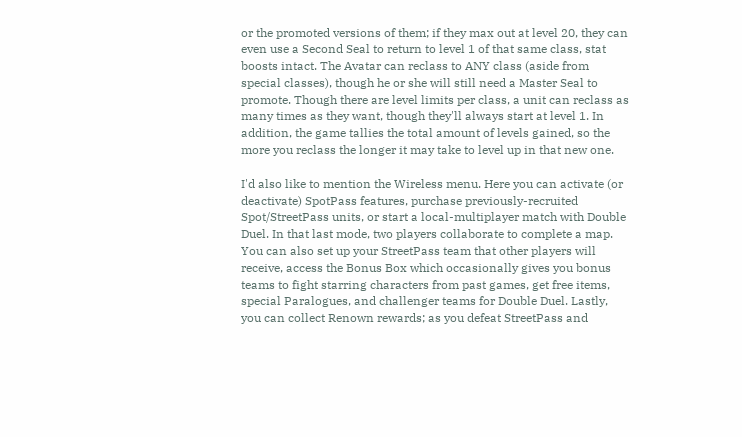or the promoted versions of them; if they max out at level 20, they can even use a Second Seal to return to level 1 of that same class, stat boosts intact. The Avatar can reclass to ANY class (aside from special classes), though he or she will still need a Master Seal to promote. Though there are level limits per class, a unit can reclass as many times as they want, though they'll always start at level 1. In addition, the game tallies the total amount of levels gained, so the more you reclass the longer it may take to level up in that new one.

I'd also like to mention the Wireless menu. Here you can activate (or deactivate) SpotPass features, purchase previously-recruited Spot/StreetPass units, or start a local-multiplayer match with Double Duel. In that last mode, two players collaborate to complete a map. You can also set up your StreetPass team that other players will receive, access the Bonus Box which occasionally gives you bonus teams to fight starring characters from past games, get free items, special Paralogues, and challenger teams for Double Duel. Lastly, you can collect Renown rewards; as you defeat StreetPass and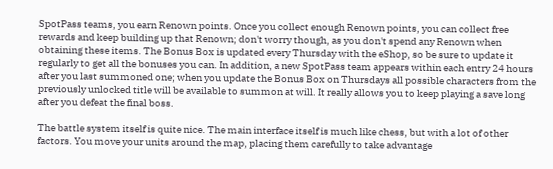SpotPass teams, you earn Renown points. Once you collect enough Renown points, you can collect free rewards and keep building up that Renown; don't worry though, as you don't spend any Renown when obtaining these items. The Bonus Box is updated every Thursday with the eShop, so be sure to update it regularly to get all the bonuses you can. In addition, a new SpotPass team appears within each entry 24 hours after you last summoned one; when you update the Bonus Box on Thursdays all possible characters from the previously unlocked title will be available to summon at will. It really allows you to keep playing a save long after you defeat the final boss.

The battle system itself is quite nice. The main interface itself is much like chess, but with a lot of other factors. You move your units around the map, placing them carefully to take advantage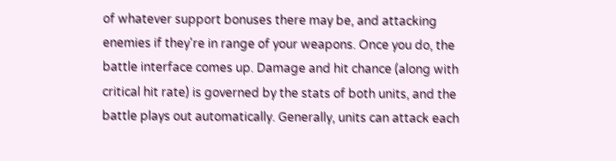of whatever support bonuses there may be, and attacking enemies if they're in range of your weapons. Once you do, the battle interface comes up. Damage and hit chance (along with critical hit rate) is governed by the stats of both units, and the battle plays out automatically. Generally, units can attack each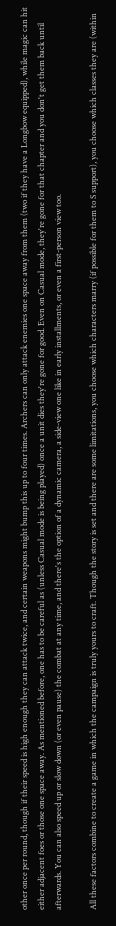other once per round, though if their speed is high enough they can attack twice, and certain weapons might bump this up to four times. Archers can only attack enemies one space away from them (two if they have a Longbow equipped), while magic can hit either adjacent foes or those one space away. As mentioned before, one has to be careful as (unless Casual mode is being played) once a unit dies they're gone for good. Even on Casual mode, they're gone for that chapter and you don't get them back until afterwards. You can also speed up or slow down (or even pause) the combat at any time, and there's the option of a dynamic camera, a side-view one like in early installments, or even a first-person view too.

All these factors combine to create a game in which the campaign is truly yours to craft. Though the story is set and there are some limitations, you choose which characters marry (if possible for them to S support), you choose which classes they are (within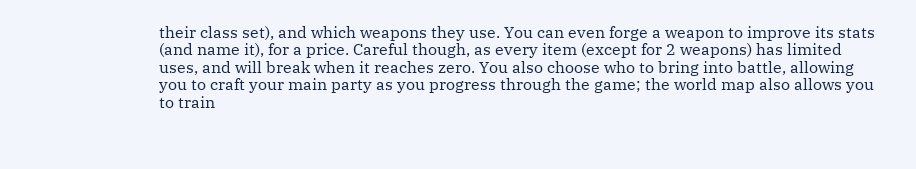their class set), and which weapons they use. You can even forge a weapon to improve its stats (and name it), for a price. Careful though, as every item (except for 2 weapons) has limited uses, and will break when it reaches zero. You also choose who to bring into battle, allowing you to craft your main party as you progress through the game; the world map also allows you to train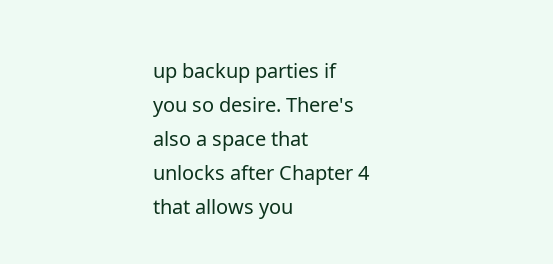up backup parties if you so desire. There's also a space that unlocks after Chapter 4 that allows you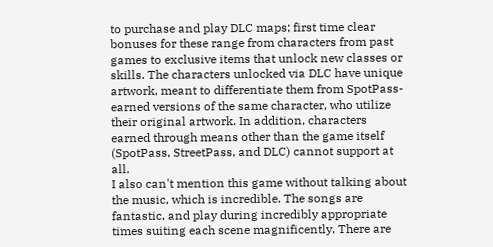to purchase and play DLC maps; first time clear bonuses for these range from characters from past games to exclusive items that unlock new classes or skills. The characters unlocked via DLC have unique artwork, meant to differentiate them from SpotPass-earned versions of the same character, who utilize their original artwork. In addition, characters earned through means other than the game itself (SpotPass, StreetPass, and DLC) cannot support at all.
I also can't mention this game without talking about the music, which is incredible. The songs are fantastic, and play during incredibly appropriate times suiting each scene magnificently. There are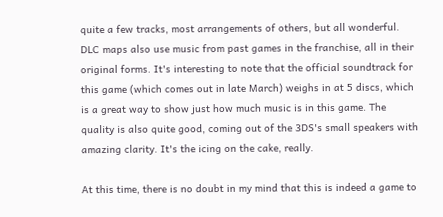quite a few tracks, most arrangements of others, but all wonderful. DLC maps also use music from past games in the franchise, all in their original forms. It's interesting to note that the official soundtrack for this game (which comes out in late March) weighs in at 5 discs, which is a great way to show just how much music is in this game. The quality is also quite good, coming out of the 3DS's small speakers with amazing clarity. It's the icing on the cake, really.

At this time, there is no doubt in my mind that this is indeed a game to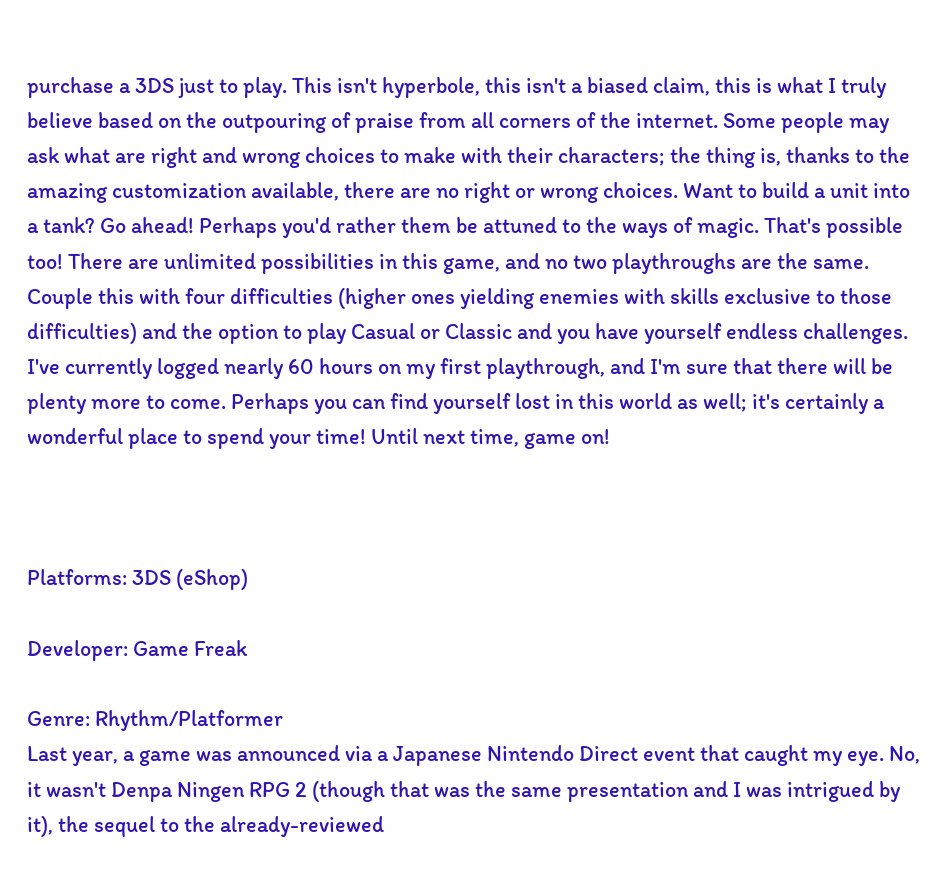purchase a 3DS just to play. This isn't hyperbole, this isn't a biased claim, this is what I truly believe based on the outpouring of praise from all corners of the internet. Some people may ask what are right and wrong choices to make with their characters; the thing is, thanks to the amazing customization available, there are no right or wrong choices. Want to build a unit into a tank? Go ahead! Perhaps you'd rather them be attuned to the ways of magic. That's possible too! There are unlimited possibilities in this game, and no two playthroughs are the same. Couple this with four difficulties (higher ones yielding enemies with skills exclusive to those difficulties) and the option to play Casual or Classic and you have yourself endless challenges. I've currently logged nearly 60 hours on my first playthrough, and I'm sure that there will be plenty more to come. Perhaps you can find yourself lost in this world as well; it's certainly a wonderful place to spend your time! Until next time, game on!



Platforms: 3DS (eShop)

Developer: Game Freak

Genre: Rhythm/Platformer
Last year, a game was announced via a Japanese Nintendo Direct event that caught my eye. No, it wasn't Denpa Ningen RPG 2 (though that was the same presentation and I was intrigued by it), the sequel to the already-reviewed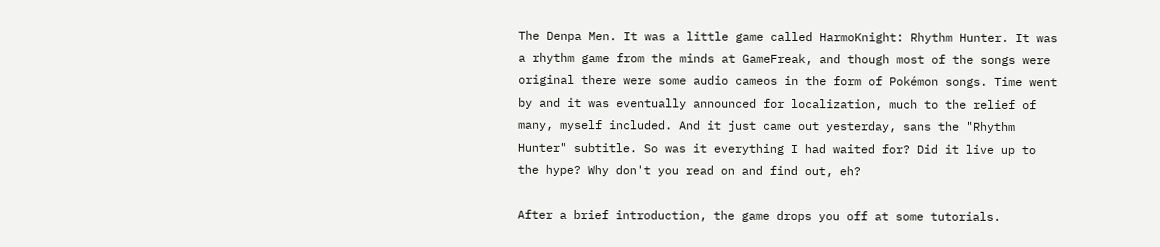The Denpa Men. It was a little game called HarmoKnight: Rhythm Hunter. It was a rhythm game from the minds at GameFreak, and though most of the songs were original there were some audio cameos in the form of Pokémon songs. Time went by and it was eventually announced for localization, much to the relief of many, myself included. And it just came out yesterday, sans the "Rhythm Hunter" subtitle. So was it everything I had waited for? Did it live up to the hype? Why don't you read on and find out, eh?

After a brief introduction, the game drops you off at some tutorials.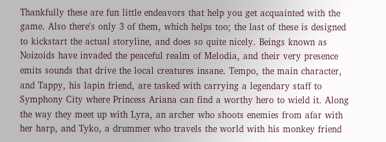Thankfully these are fun little endeavors that help you get acquainted with the game. Also there's only 3 of them, which helps too; the last of these is designed to kickstart the actual storyline, and does so quite nicely. Beings known as Noizoids have invaded the peaceful realm of Melodia, and their very presence emits sounds that drive the local creatures insane. Tempo, the main character, and Tappy, his lapin friend, are tasked with carrying a legendary staff to Symphony City where Princess Ariana can find a worthy hero to wield it. Along the way they meet up with Lyra, an archer who shoots enemies from afar with her harp, and Tyko, a drummer who travels the world with his monkey friend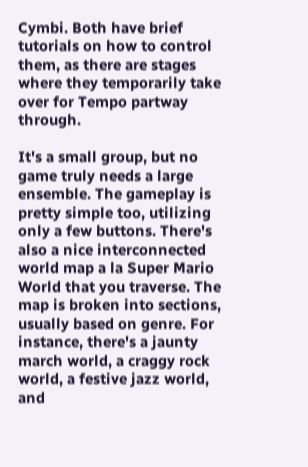Cymbi. Both have brief tutorials on how to control them, as there are stages where they temporarily take over for Tempo partway through.

It's a small group, but no game truly needs a large ensemble. The gameplay is pretty simple too, utilizing only a few buttons. There's also a nice interconnected world map a la Super Mario World that you traverse. The map is broken into sections, usually based on genre. For instance, there's a jaunty march world, a craggy rock world, a festive jazz world, and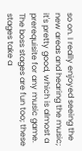so on. I really enjoyed seeing the new areas and hearing the music; it's pretty good, which is almost a prerequisite for any music game. The boss stages are fun too; these stages take a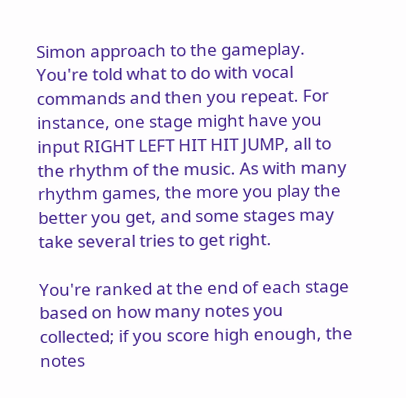Simon approach to the gameplay. You're told what to do with vocal commands and then you repeat. For instance, one stage might have you input RIGHT LEFT HIT HIT JUMP, all to the rhythm of the music. As with many rhythm games, the more you play the better you get, and some stages may take several tries to get right.

You're ranked at the end of each stage based on how many notes you collected; if you score high enough, the notes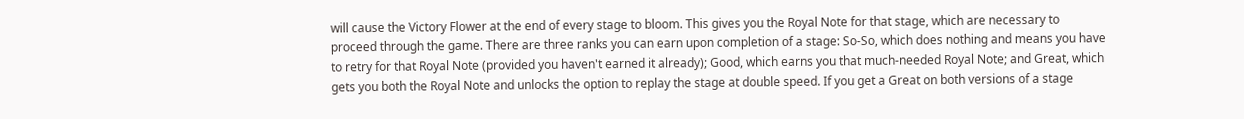will cause the Victory Flower at the end of every stage to bloom. This gives you the Royal Note for that stage, which are necessary to proceed through the game. There are three ranks you can earn upon completion of a stage: So-So, which does nothing and means you have to retry for that Royal Note (provided you haven't earned it already); Good, which earns you that much-needed Royal Note; and Great, which gets you both the Royal Note and unlocks the option to replay the stage at double speed. If you get a Great on both versions of a stage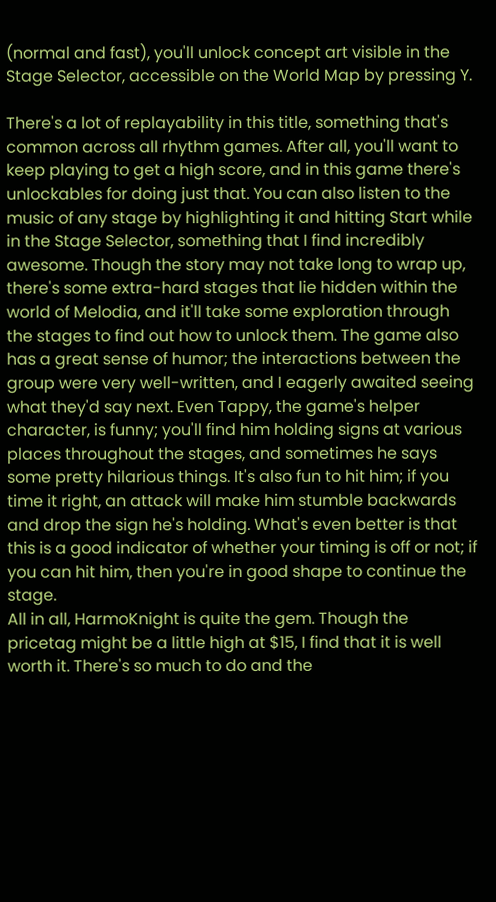(normal and fast), you'll unlock concept art visible in the Stage Selector, accessible on the World Map by pressing Y.

There's a lot of replayability in this title, something that's common across all rhythm games. After all, you'll want to keep playing to get a high score, and in this game there's unlockables for doing just that. You can also listen to the music of any stage by highlighting it and hitting Start while in the Stage Selector, something that I find incredibly awesome. Though the story may not take long to wrap up, there's some extra-hard stages that lie hidden within the world of Melodia, and it'll take some exploration through the stages to find out how to unlock them. The game also has a great sense of humor; the interactions between the group were very well-written, and I eagerly awaited seeing what they'd say next. Even Tappy, the game's helper character, is funny; you'll find him holding signs at various places throughout the stages, and sometimes he says some pretty hilarious things. It's also fun to hit him; if you time it right, an attack will make him stumble backwards and drop the sign he's holding. What's even better is that this is a good indicator of whether your timing is off or not; if you can hit him, then you're in good shape to continue the stage.
All in all, HarmoKnight is quite the gem. Though the pricetag might be a little high at $15, I find that it is well worth it. There's so much to do and the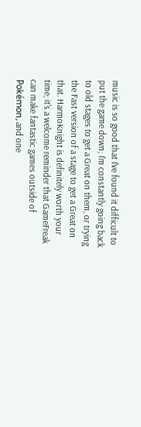music is so good that I've found it difficult to put the game down; I'm constantly going back to old stages to get a Great on them, or trying the Fast version of a stage to get a Great on that. HarmoKnight is definitely worth your time; it's a welcome reminder that GameFreak can make fantastic games outside of Pokémon, and one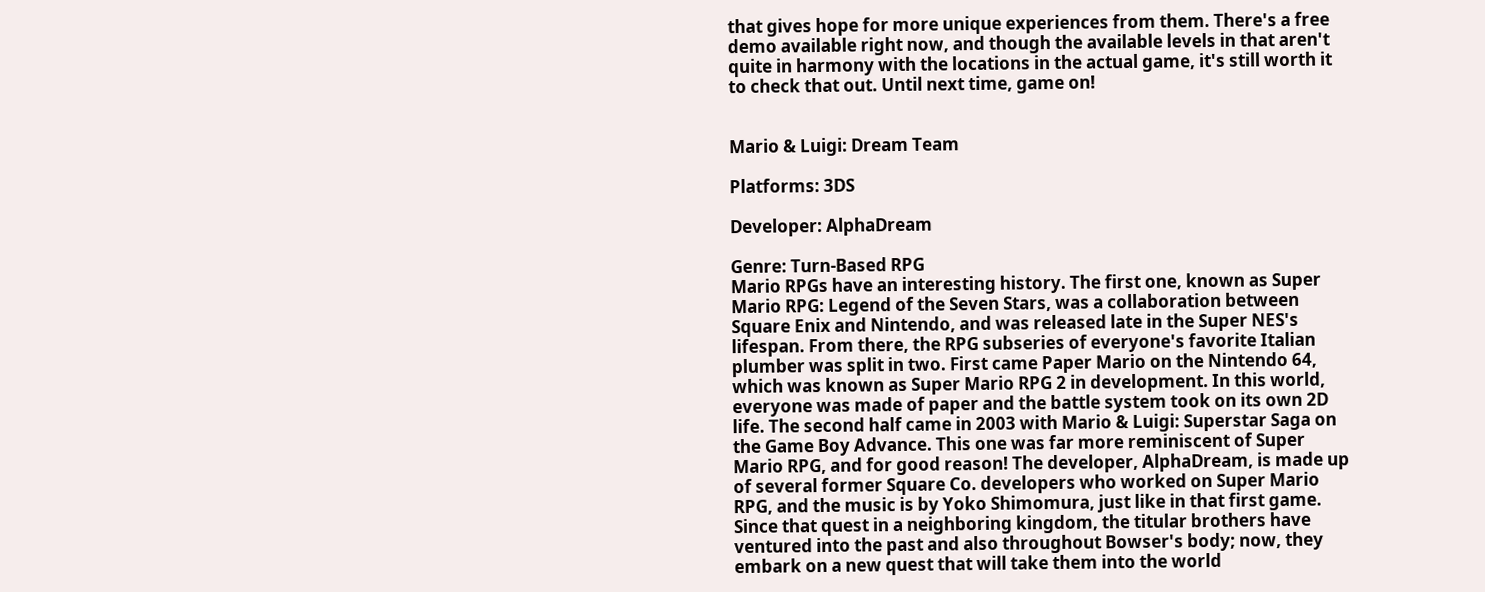that gives hope for more unique experiences from them. There's a free demo available right now, and though the available levels in that aren't quite in harmony with the locations in the actual game, it's still worth it to check that out. Until next time, game on!


Mario & Luigi: Dream Team

Platforms: 3DS

Developer: AlphaDream

Genre: Turn-Based RPG
Mario RPGs have an interesting history. The first one, known as Super Mario RPG: Legend of the Seven Stars, was a collaboration between Square Enix and Nintendo, and was released late in the Super NES's lifespan. From there, the RPG subseries of everyone's favorite Italian plumber was split in two. First came Paper Mario on the Nintendo 64, which was known as Super Mario RPG 2 in development. In this world, everyone was made of paper and the battle system took on its own 2D life. The second half came in 2003 with Mario & Luigi: Superstar Saga on the Game Boy Advance. This one was far more reminiscent of Super Mario RPG, and for good reason! The developer, AlphaDream, is made up of several former Square Co. developers who worked on Super Mario RPG, and the music is by Yoko Shimomura, just like in that first game. Since that quest in a neighboring kingdom, the titular brothers have ventured into the past and also throughout Bowser's body; now, they embark on a new quest that will take them into the world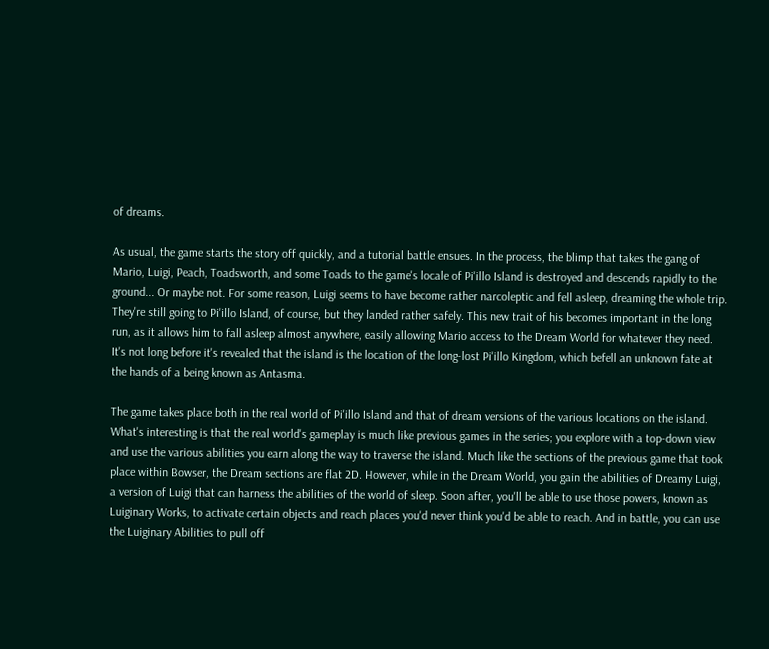of dreams.

As usual, the game starts the story off quickly, and a tutorial battle ensues. In the process, the blimp that takes the gang of Mario, Luigi, Peach, Toadsworth, and some Toads to the game's locale of Pi'illo Island is destroyed and descends rapidly to the ground... Or maybe not. For some reason, Luigi seems to have become rather narcoleptic and fell asleep, dreaming the whole trip. They're still going to Pi'illo Island, of course, but they landed rather safely. This new trait of his becomes important in the long run, as it allows him to fall asleep almost anywhere, easily allowing Mario access to the Dream World for whatever they need. It's not long before it's revealed that the island is the location of the long-lost Pi'illo Kingdom, which befell an unknown fate at the hands of a being known as Antasma.

The game takes place both in the real world of Pi'illo Island and that of dream versions of the various locations on the island. What's interesting is that the real world's gameplay is much like previous games in the series; you explore with a top-down view and use the various abilities you earn along the way to traverse the island. Much like the sections of the previous game that took place within Bowser, the Dream sections are flat 2D. However, while in the Dream World, you gain the abilities of Dreamy Luigi, a version of Luigi that can harness the abilities of the world of sleep. Soon after, you'll be able to use those powers, known as Luiginary Works, to activate certain objects and reach places you'd never think you'd be able to reach. And in battle, you can use the Luiginary Abilities to pull off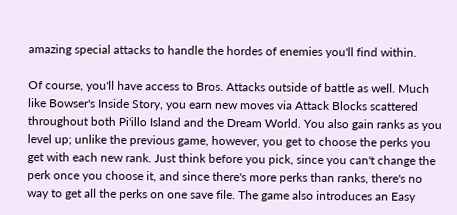amazing special attacks to handle the hordes of enemies you'll find within.

Of course, you'll have access to Bros. Attacks outside of battle as well. Much like Bowser's Inside Story, you earn new moves via Attack Blocks scattered throughout both Pi'illo Island and the Dream World. You also gain ranks as you level up; unlike the previous game, however, you get to choose the perks you get with each new rank. Just think before you pick, since you can't change the perk once you choose it, and since there's more perks than ranks, there's no way to get all the perks on one save file. The game also introduces an Easy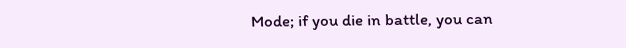Mode; if you die in battle, you can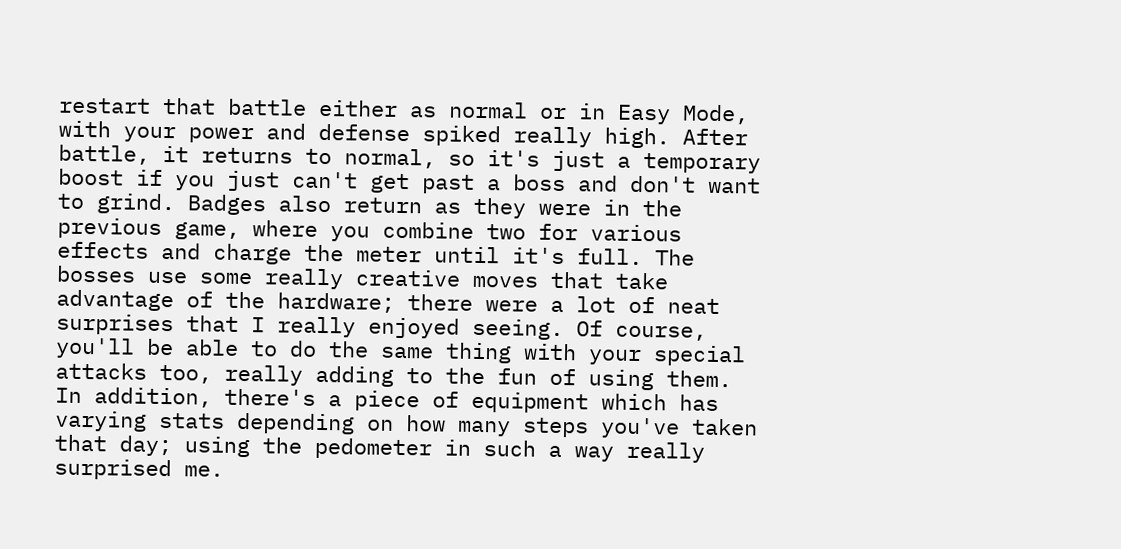restart that battle either as normal or in Easy Mode, with your power and defense spiked really high. After battle, it returns to normal, so it's just a temporary boost if you just can't get past a boss and don't want to grind. Badges also return as they were in the previous game, where you combine two for various effects and charge the meter until it's full. The bosses use some really creative moves that take advantage of the hardware; there were a lot of neat surprises that I really enjoyed seeing. Of course, you'll be able to do the same thing with your special attacks too, really adding to the fun of using them. In addition, there's a piece of equipment which has varying stats depending on how many steps you've taken that day; using the pedometer in such a way really surprised me.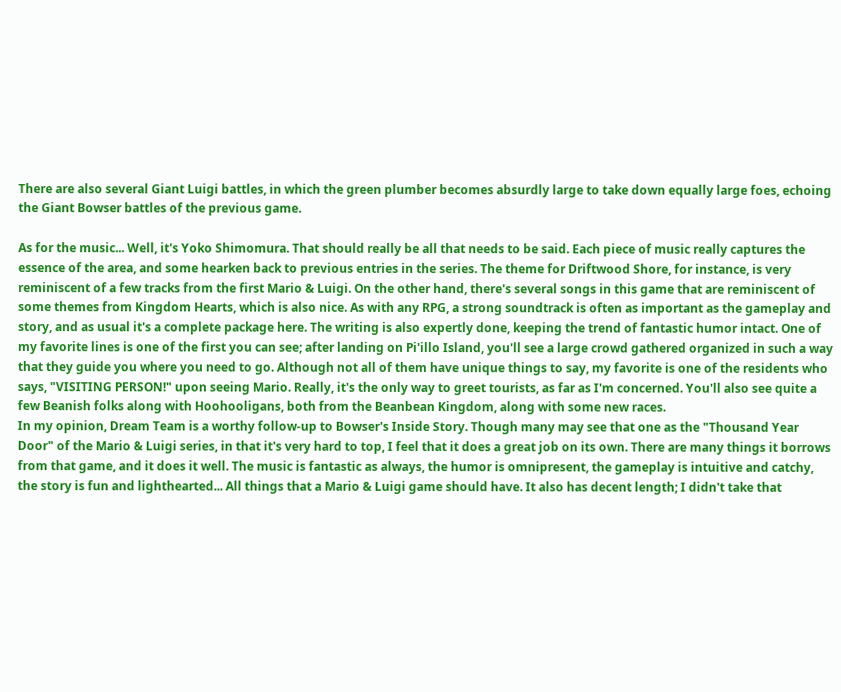There are also several Giant Luigi battles, in which the green plumber becomes absurdly large to take down equally large foes, echoing the Giant Bowser battles of the previous game.

As for the music... Well, it's Yoko Shimomura. That should really be all that needs to be said. Each piece of music really captures the essence of the area, and some hearken back to previous entries in the series. The theme for Driftwood Shore, for instance, is very reminiscent of a few tracks from the first Mario & Luigi. On the other hand, there's several songs in this game that are reminiscent of some themes from Kingdom Hearts, which is also nice. As with any RPG, a strong soundtrack is often as important as the gameplay and story, and as usual it's a complete package here. The writing is also expertly done, keeping the trend of fantastic humor intact. One of my favorite lines is one of the first you can see; after landing on Pi'illo Island, you'll see a large crowd gathered organized in such a way that they guide you where you need to go. Although not all of them have unique things to say, my favorite is one of the residents who says, "VISITING PERSON!" upon seeing Mario. Really, it's the only way to greet tourists, as far as I'm concerned. You'll also see quite a few Beanish folks along with Hoohooligans, both from the Beanbean Kingdom, along with some new races.
In my opinion, Dream Team is a worthy follow-up to Bowser's Inside Story. Though many may see that one as the "Thousand Year Door" of the Mario & Luigi series, in that it's very hard to top, I feel that it does a great job on its own. There are many things it borrows from that game, and it does it well. The music is fantastic as always, the humor is omnipresent, the gameplay is intuitive and catchy, the story is fun and lighthearted... All things that a Mario & Luigi game should have. It also has decent length; I didn't take that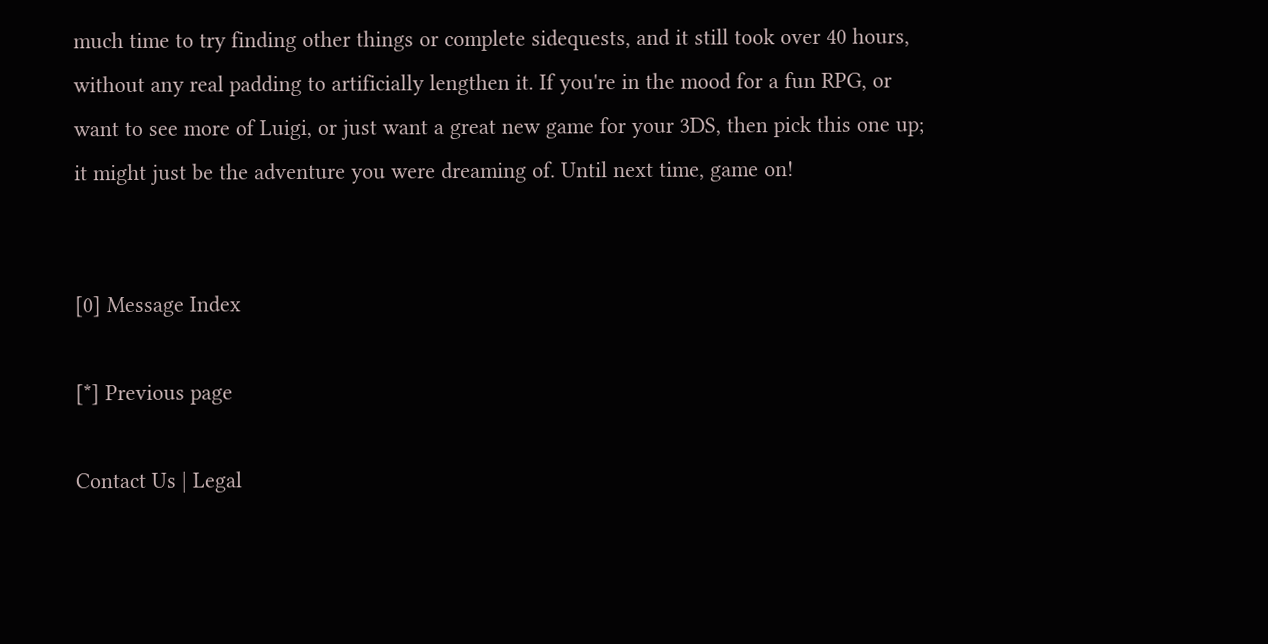much time to try finding other things or complete sidequests, and it still took over 40 hours, without any real padding to artificially lengthen it. If you're in the mood for a fun RPG, or want to see more of Luigi, or just want a great new game for your 3DS, then pick this one up; it might just be the adventure you were dreaming of. Until next time, game on!


[0] Message Index

[*] Previous page

Contact Us | Legal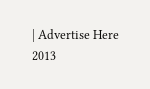| Advertise Here
2013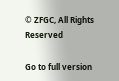© ZFGC, All Rights Reserved

Go to full version